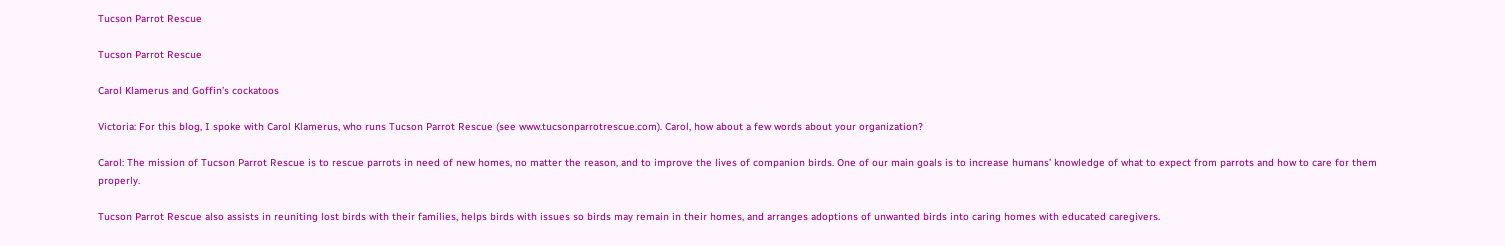Tucson Parrot Rescue

Tucson Parrot Rescue

Carol Klamerus and Goffin’s cockatoos

Victoria: For this blog, I spoke with Carol Klamerus, who runs Tucson Parrot Rescue (see www.tucsonparrotrescue.com). Carol, how about a few words about your organization?

Carol: The mission of Tucson Parrot Rescue is to rescue parrots in need of new homes, no matter the reason, and to improve the lives of companion birds. One of our main goals is to increase humans’ knowledge of what to expect from parrots and how to care for them properly.

Tucson Parrot Rescue also assists in reuniting lost birds with their families, helps birds with issues so birds may remain in their homes, and arranges adoptions of unwanted birds into caring homes with educated caregivers.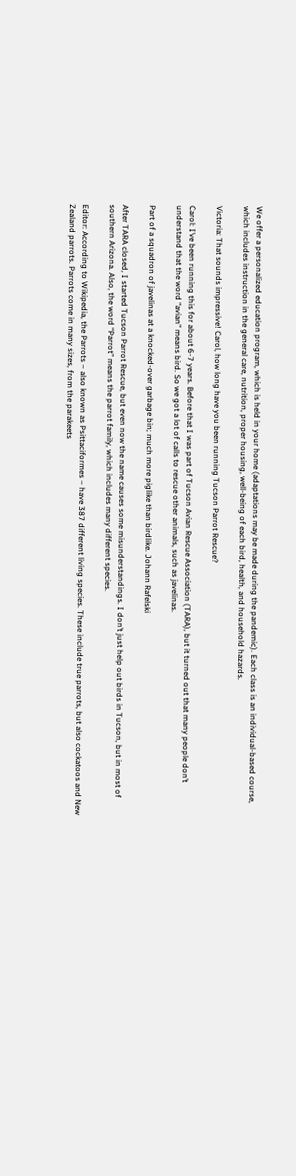We offer a personalized education program, which is held in your home (adaptations may be made during the pandemic). Each class is an individual-based course, which includes instruction in the general care, nutrition, proper housing, well-being of each bird, health, and household hazards.

Victoria: That sounds impressive! Carol, how long have you been running Tucson Parrot Rescue?

Carol: I’ve been running this for about 6-7 years. Before that I was part of Tucson Avian Rescue Association (TARA), but it turned out that many people don’t understand that the word “avian” means bird. So we got a lot of calls to rescue other animals, such as javelinas.

Part of a squadron of javelinas at a knocked-over garbage bin; much more piglike than birdlike. Johann Rafelski

After TARA closed, I started Tucson Parrot Rescue, but even now the name causes some misunderstandings. I don’t just help out birds in Tucson, but in most of southern Arizona. Also, the word “Parrot” means the parrot family, which includes many different species.

Editor: According to Wikipedia, the Parrots – also known as Psittaciformes – have 387 different living species. These include true parrots, but also cockatoos and New Zealand parrots. Parrots come in many sizes, from the parakeets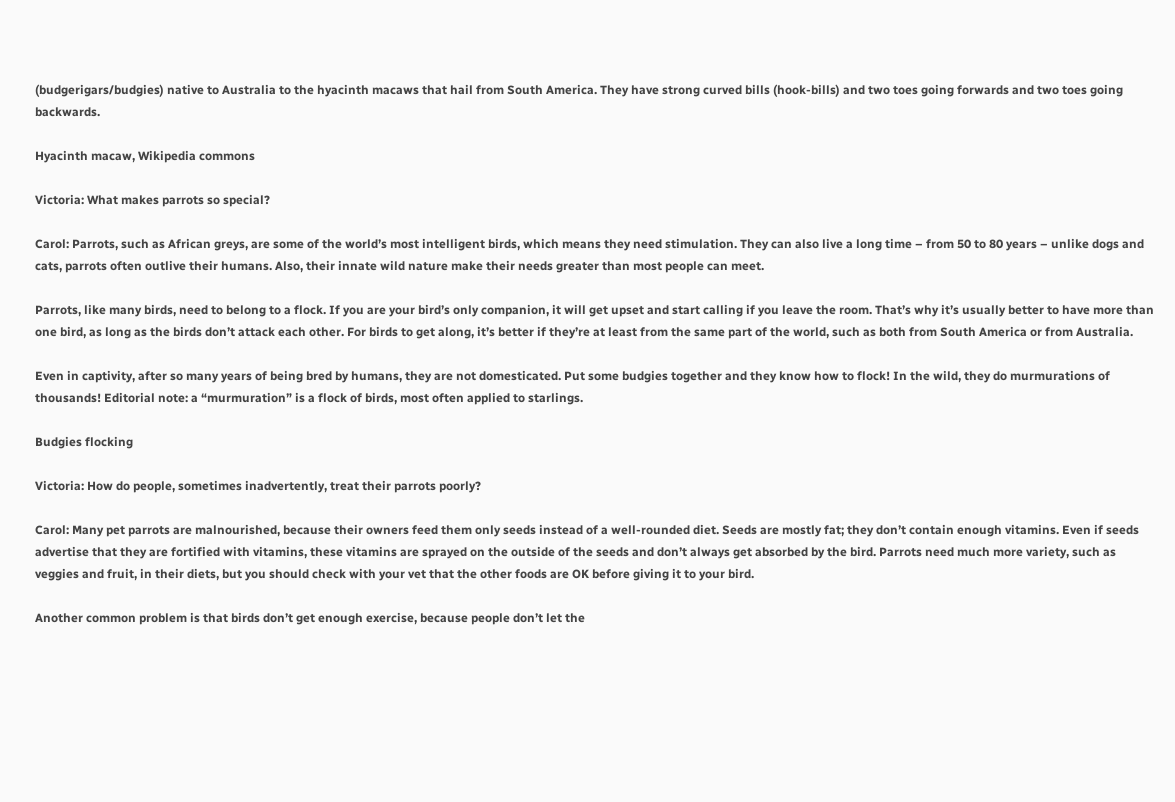(budgerigars/budgies) native to Australia to the hyacinth macaws that hail from South America. They have strong curved bills (hook-bills) and two toes going forwards and two toes going backwards.

Hyacinth macaw, Wikipedia commons

Victoria: What makes parrots so special?

Carol: Parrots, such as African greys, are some of the world’s most intelligent birds, which means they need stimulation. They can also live a long time – from 50 to 80 years – unlike dogs and cats, parrots often outlive their humans. Also, their innate wild nature make their needs greater than most people can meet.

Parrots, like many birds, need to belong to a flock. If you are your bird’s only companion, it will get upset and start calling if you leave the room. That’s why it’s usually better to have more than one bird, as long as the birds don’t attack each other. For birds to get along, it’s better if they’re at least from the same part of the world, such as both from South America or from Australia.

Even in captivity, after so many years of being bred by humans, they are not domesticated. Put some budgies together and they know how to flock! In the wild, they do murmurations of thousands! Editorial note: a “murmuration” is a flock of birds, most often applied to starlings.

Budgies flocking

Victoria: How do people, sometimes inadvertently, treat their parrots poorly?

Carol: Many pet parrots are malnourished, because their owners feed them only seeds instead of a well-rounded diet. Seeds are mostly fat; they don’t contain enough vitamins. Even if seeds advertise that they are fortified with vitamins, these vitamins are sprayed on the outside of the seeds and don’t always get absorbed by the bird. Parrots need much more variety, such as veggies and fruit, in their diets, but you should check with your vet that the other foods are OK before giving it to your bird.

Another common problem is that birds don’t get enough exercise, because people don’t let the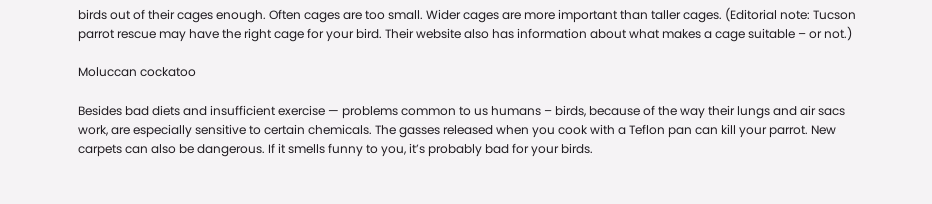birds out of their cages enough. Often cages are too small. Wider cages are more important than taller cages. (Editorial note: Tucson parrot rescue may have the right cage for your bird. Their website also has information about what makes a cage suitable – or not.)

Moluccan cockatoo

Besides bad diets and insufficient exercise — problems common to us humans – birds, because of the way their lungs and air sacs work, are especially sensitive to certain chemicals. The gasses released when you cook with a Teflon pan can kill your parrot. New carpets can also be dangerous. If it smells funny to you, it’s probably bad for your birds.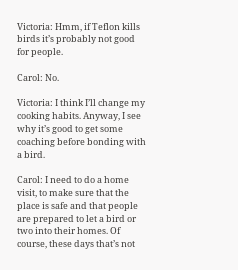Victoria: Hmm, if Teflon kills birds it’s probably not good for people.

Carol: No.

Victoria: I think I’ll change my cooking habits. Anyway, I see why it’s good to get some coaching before bonding with a bird.

Carol: I need to do a home visit, to make sure that the place is safe and that people are prepared to let a bird or two into their homes. Of course, these days that’s not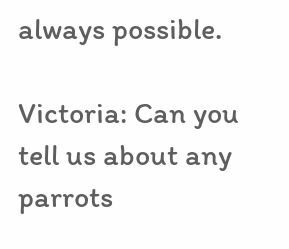always possible.

Victoria: Can you tell us about any parrots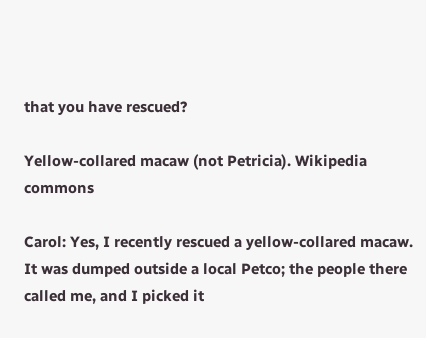that you have rescued?

Yellow-collared macaw (not Petricia). Wikipedia commons

Carol: Yes, I recently rescued a yellow-collared macaw. It was dumped outside a local Petco; the people there called me, and I picked it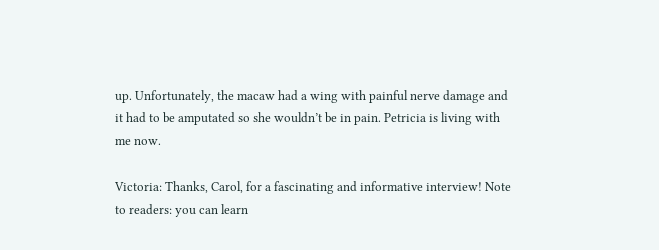up. Unfortunately, the macaw had a wing with painful nerve damage and it had to be amputated so she wouldn’t be in pain. Petricia is living with me now.

Victoria: Thanks, Carol, for a fascinating and informative interview! Note to readers: you can learn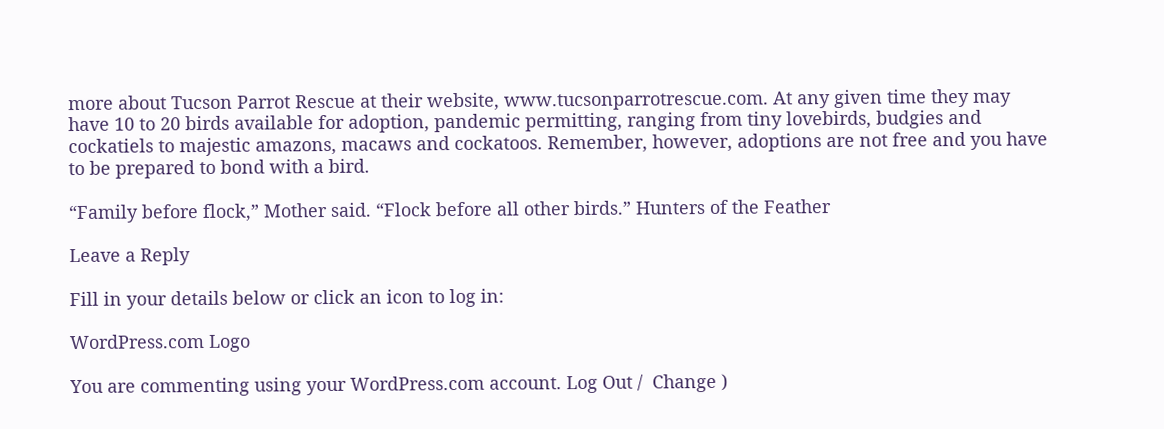more about Tucson Parrot Rescue at their website, www.tucsonparrotrescue.com. At any given time they may have 10 to 20 birds available for adoption, pandemic permitting, ranging from tiny lovebirds, budgies and cockatiels to majestic amazons, macaws and cockatoos. Remember, however, adoptions are not free and you have to be prepared to bond with a bird.

“Family before flock,” Mother said. “Flock before all other birds.” Hunters of the Feather

Leave a Reply

Fill in your details below or click an icon to log in:

WordPress.com Logo

You are commenting using your WordPress.com account. Log Out /  Change )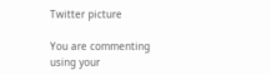Twitter picture

You are commenting using your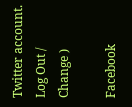Twitter account. Log Out /  Change )

Facebook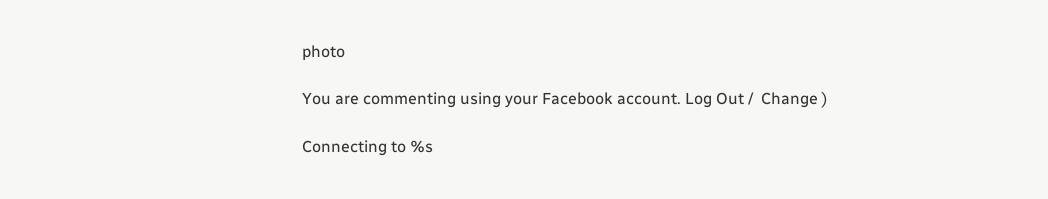photo

You are commenting using your Facebook account. Log Out /  Change )

Connecting to %s